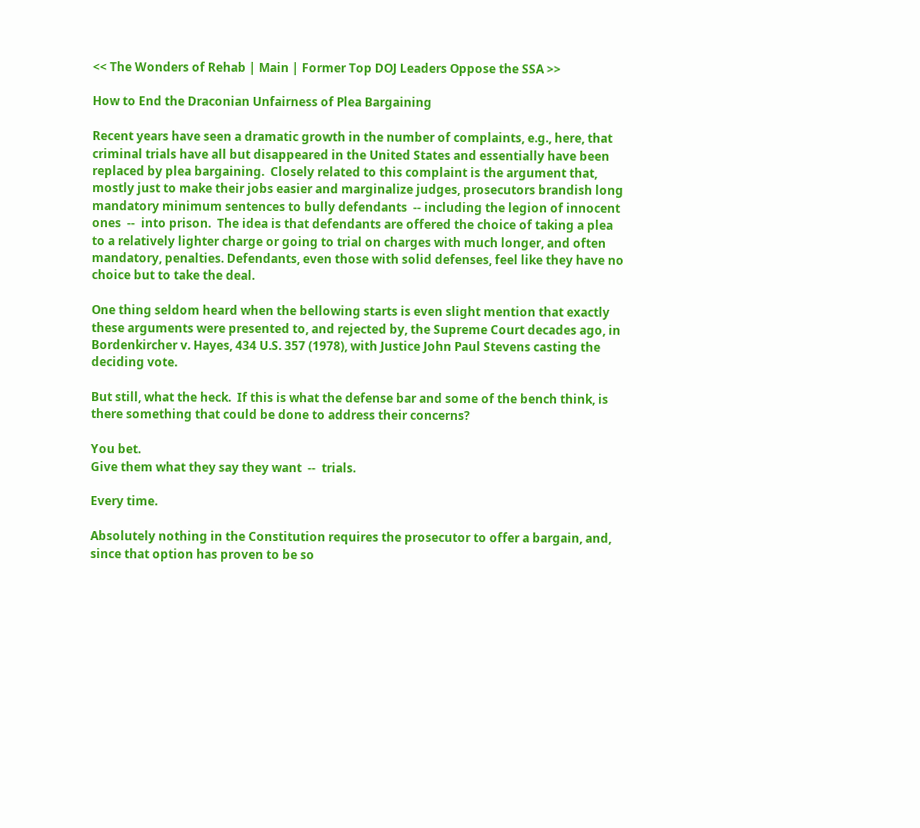<< The Wonders of Rehab | Main | Former Top DOJ Leaders Oppose the SSA >>

How to End the Draconian Unfairness of Plea Bargaining

Recent years have seen a dramatic growth in the number of complaints, e.g., here, that criminal trials have all but disappeared in the United States and essentially have been replaced by plea bargaining.  Closely related to this complaint is the argument that, mostly just to make their jobs easier and marginalize judges, prosecutors brandish long mandatory minimum sentences to bully defendants  -- including the legion of innocent ones  --  into prison.  The idea is that defendants are offered the choice of taking a plea to a relatively lighter charge or going to trial on charges with much longer, and often mandatory, penalties. Defendants, even those with solid defenses, feel like they have no choice but to take the deal.

One thing seldom heard when the bellowing starts is even slight mention that exactly these arguments were presented to, and rejected by, the Supreme Court decades ago, in Bordenkircher v. Hayes, 434 U.S. 357 (1978), with Justice John Paul Stevens casting the deciding vote.

But still, what the heck.  If this is what the defense bar and some of the bench think, is there something that could be done to address their concerns?

You bet.
Give them what they say they want  --  trials.

Every time.

Absolutely nothing in the Constitution requires the prosecutor to offer a bargain, and, since that option has proven to be so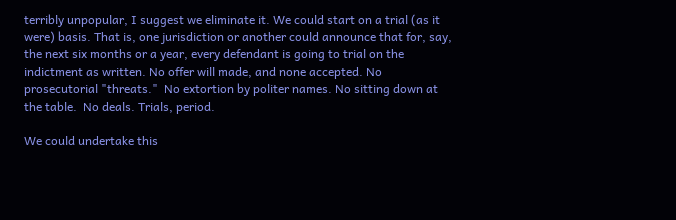terribly unpopular, I suggest we eliminate it. We could start on a trial (as it were) basis. That is, one jurisdiction or another could announce that for, say, the next six months or a year, every defendant is going to trial on the indictment as written. No offer will made, and none accepted. No prosecutorial "threats."  No extortion by politer names. No sitting down at the table.  No deals. Trials, period.

We could undertake this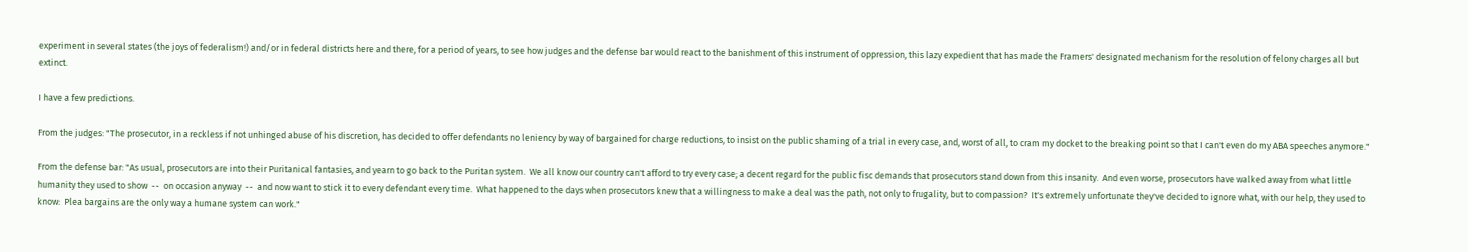experiment in several states (the joys of federalism!) and/or in federal districts here and there, for a period of years, to see how judges and the defense bar would react to the banishment of this instrument of oppression, this lazy expedient that has made the Framers' designated mechanism for the resolution of felony charges all but extinct.

I have a few predictions.

From the judges: "The prosecutor, in a reckless if not unhinged abuse of his discretion, has decided to offer defendants no leniency by way of bargained for charge reductions, to insist on the public shaming of a trial in every case, and, worst of all, to cram my docket to the breaking point so that I can't even do my ABA speeches anymore."

From the defense bar: "As usual, prosecutors are into their Puritanical fantasies, and yearn to go back to the Puritan system.  We all know our country can't afford to try every case; a decent regard for the public fisc demands that prosecutors stand down from this insanity.  And even worse, prosecutors have walked away from what little humanity they used to show  --  on occasion anyway  --  and now want to stick it to every defendant every time.  What happened to the days when prosecutors knew that a willingness to make a deal was the path, not only to frugality, but to compassion?  It's extremely unfortunate they've decided to ignore what, with our help, they used to know:  Plea bargains are the only way a humane system can work."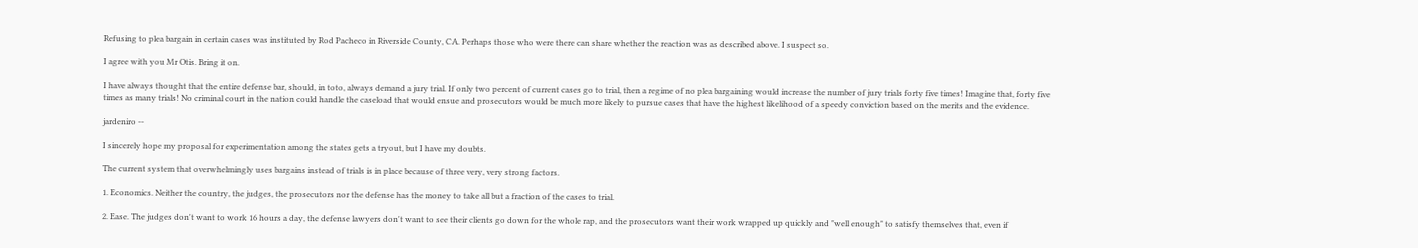Refusing to plea bargain in certain cases was instituted by Rod Pacheco in Riverside County, CA. Perhaps those who were there can share whether the reaction was as described above. I suspect so.

I agree with you Mr Otis. Bring it on.

I have always thought that the entire defense bar, should, in toto, always demand a jury trial. If only two percent of current cases go to trial, then a regime of no plea bargaining would increase the number of jury trials forty five times! Imagine that, forty five times as many trials! No criminal court in the nation could handle the caseload that would ensue and prosecutors would be much more likely to pursue cases that have the highest likelihood of a speedy conviction based on the merits and the evidence.

jardeniro --

I sincerely hope my proposal for experimentation among the states gets a tryout, but I have my doubts.

The current system that overwhelmingly uses bargains instead of trials is in place because of three very, very strong factors.

1. Economics. Neither the country, the judges, the prosecutors nor the defense has the money to take all but a fraction of the cases to trial.

2. Ease. The judges don't want to work 16 hours a day, the defense lawyers don't want to see their clients go down for the whole rap, and the prosecutors want their work wrapped up quickly and "well enough" to satisfy themselves that, even if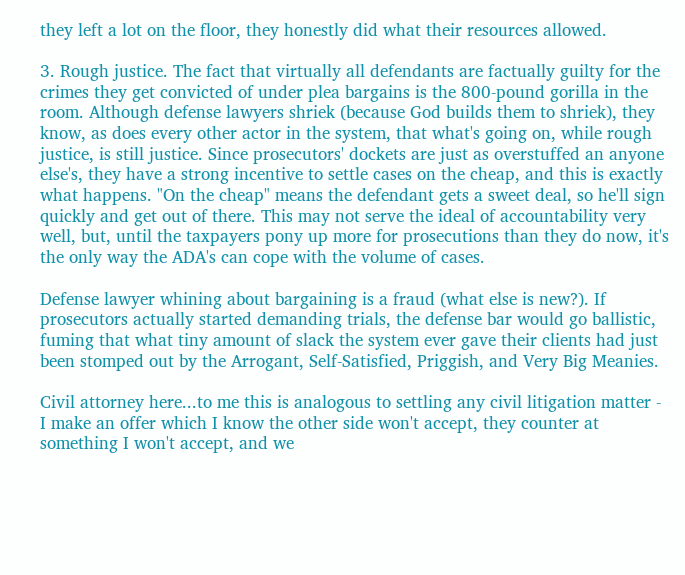they left a lot on the floor, they honestly did what their resources allowed.

3. Rough justice. The fact that virtually all defendants are factually guilty for the crimes they get convicted of under plea bargains is the 800-pound gorilla in the room. Although defense lawyers shriek (because God builds them to shriek), they know, as does every other actor in the system, that what's going on, while rough justice, is still justice. Since prosecutors' dockets are just as overstuffed an anyone else's, they have a strong incentive to settle cases on the cheap, and this is exactly what happens. "On the cheap" means the defendant gets a sweet deal, so he'll sign quickly and get out of there. This may not serve the ideal of accountability very well, but, until the taxpayers pony up more for prosecutions than they do now, it's the only way the ADA's can cope with the volume of cases.

Defense lawyer whining about bargaining is a fraud (what else is new?). If prosecutors actually started demanding trials, the defense bar would go ballistic, fuming that what tiny amount of slack the system ever gave their clients had just been stomped out by the Arrogant, Self-Satisfied, Priggish, and Very Big Meanies.

Civil attorney here...to me this is analogous to settling any civil litigation matter - I make an offer which I know the other side won't accept, they counter at something I won't accept, and we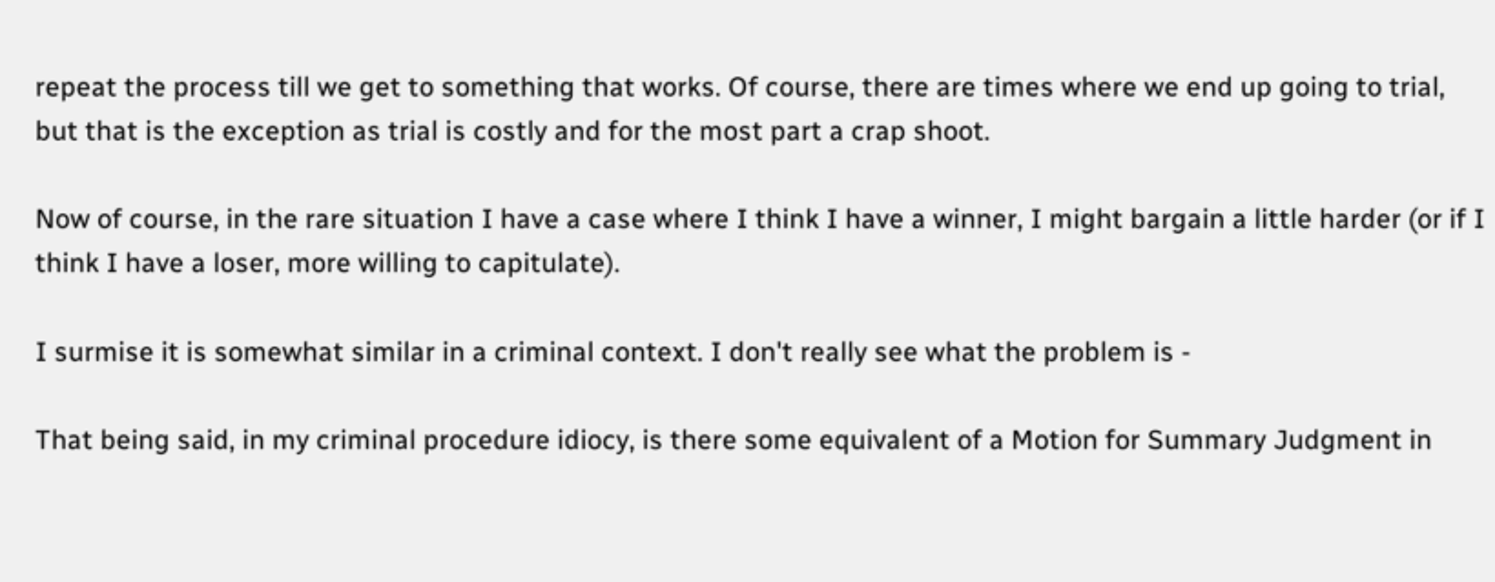repeat the process till we get to something that works. Of course, there are times where we end up going to trial, but that is the exception as trial is costly and for the most part a crap shoot.

Now of course, in the rare situation I have a case where I think I have a winner, I might bargain a little harder (or if I think I have a loser, more willing to capitulate).

I surmise it is somewhat similar in a criminal context. I don't really see what the problem is -

That being said, in my criminal procedure idiocy, is there some equivalent of a Motion for Summary Judgment in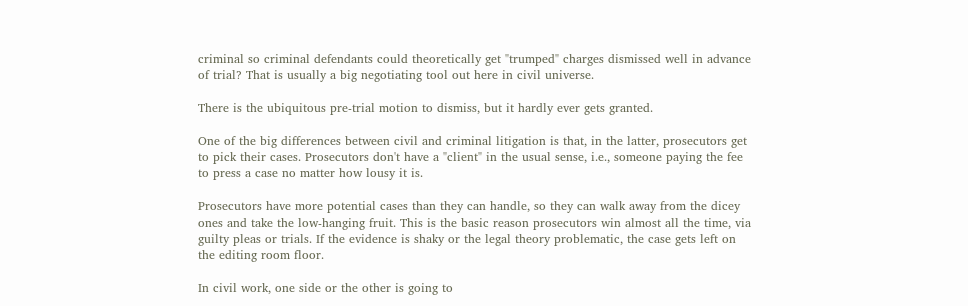criminal so criminal defendants could theoretically get "trumped" charges dismissed well in advance of trial? That is usually a big negotiating tool out here in civil universe.

There is the ubiquitous pre-trial motion to dismiss, but it hardly ever gets granted.

One of the big differences between civil and criminal litigation is that, in the latter, prosecutors get to pick their cases. Prosecutors don't have a "client" in the usual sense, i.e., someone paying the fee to press a case no matter how lousy it is.

Prosecutors have more potential cases than they can handle, so they can walk away from the dicey ones and take the low-hanging fruit. This is the basic reason prosecutors win almost all the time, via guilty pleas or trials. If the evidence is shaky or the legal theory problematic, the case gets left on the editing room floor.

In civil work, one side or the other is going to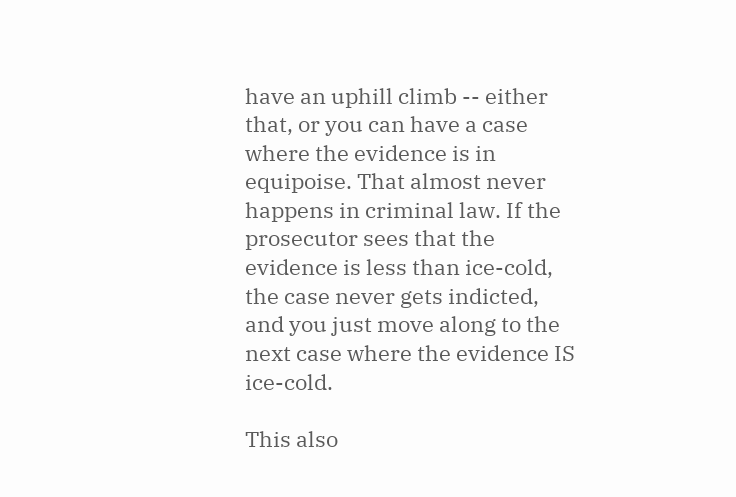have an uphill climb -- either that, or you can have a case where the evidence is in equipoise. That almost never happens in criminal law. If the prosecutor sees that the evidence is less than ice-cold, the case never gets indicted, and you just move along to the next case where the evidence IS ice-cold.

This also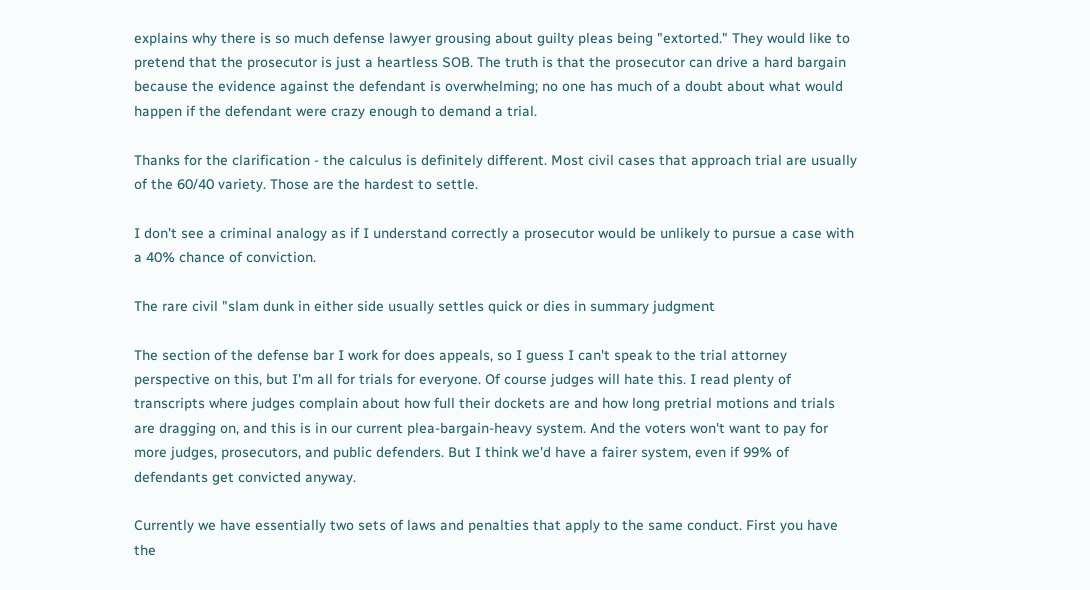explains why there is so much defense lawyer grousing about guilty pleas being "extorted." They would like to pretend that the prosecutor is just a heartless SOB. The truth is that the prosecutor can drive a hard bargain because the evidence against the defendant is overwhelming; no one has much of a doubt about what would happen if the defendant were crazy enough to demand a trial.

Thanks for the clarification - the calculus is definitely different. Most civil cases that approach trial are usually of the 60/40 variety. Those are the hardest to settle.

I don't see a criminal analogy as if I understand correctly a prosecutor would be unlikely to pursue a case with a 40% chance of conviction.

The rare civil "slam dunk in either side usually settles quick or dies in summary judgment

The section of the defense bar I work for does appeals, so I guess I can't speak to the trial attorney perspective on this, but I'm all for trials for everyone. Of course judges will hate this. I read plenty of transcripts where judges complain about how full their dockets are and how long pretrial motions and trials are dragging on, and this is in our current plea-bargain-heavy system. And the voters won't want to pay for more judges, prosecutors, and public defenders. But I think we'd have a fairer system, even if 99% of defendants get convicted anyway.

Currently we have essentially two sets of laws and penalties that apply to the same conduct. First you have the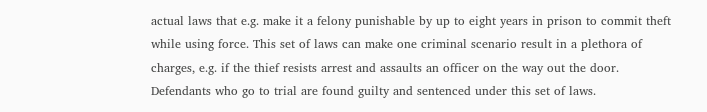actual laws that e.g. make it a felony punishable by up to eight years in prison to commit theft while using force. This set of laws can make one criminal scenario result in a plethora of charges, e.g. if the thief resists arrest and assaults an officer on the way out the door. Defendants who go to trial are found guilty and sentenced under this set of laws.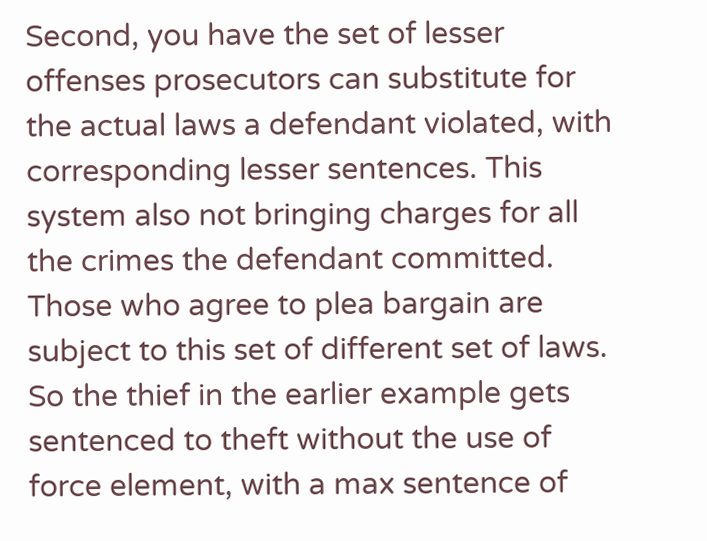Second, you have the set of lesser offenses prosecutors can substitute for the actual laws a defendant violated, with corresponding lesser sentences. This system also not bringing charges for all the crimes the defendant committed. Those who agree to plea bargain are subject to this set of different set of laws. So the thief in the earlier example gets sentenced to theft without the use of force element, with a max sentence of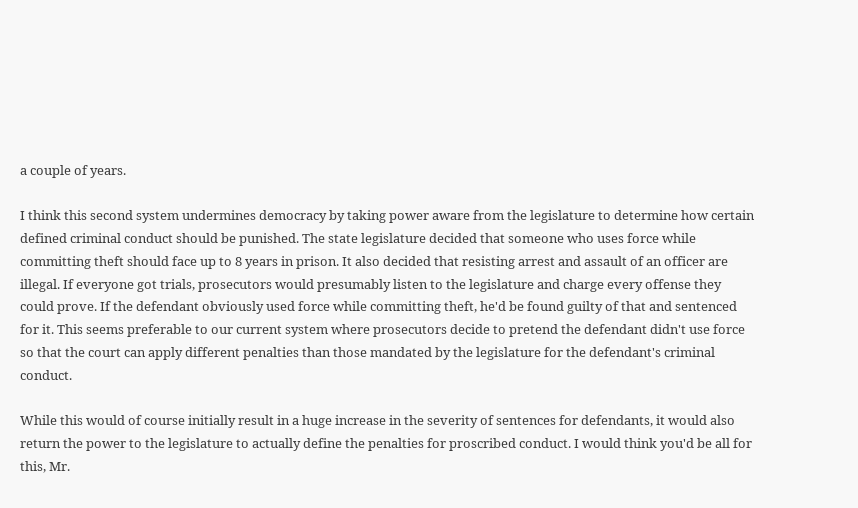a couple of years.

I think this second system undermines democracy by taking power aware from the legislature to determine how certain defined criminal conduct should be punished. The state legislature decided that someone who uses force while committing theft should face up to 8 years in prison. It also decided that resisting arrest and assault of an officer are illegal. If everyone got trials, prosecutors would presumably listen to the legislature and charge every offense they could prove. If the defendant obviously used force while committing theft, he'd be found guilty of that and sentenced for it. This seems preferable to our current system where prosecutors decide to pretend the defendant didn't use force so that the court can apply different penalties than those mandated by the legislature for the defendant's criminal conduct.

While this would of course initially result in a huge increase in the severity of sentences for defendants, it would also return the power to the legislature to actually define the penalties for proscribed conduct. I would think you'd be all for this, Mr.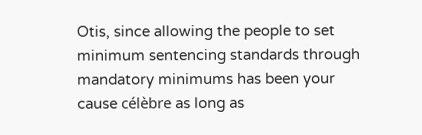Otis, since allowing the people to set minimum sentencing standards through mandatory minimums has been your cause célèbre as long as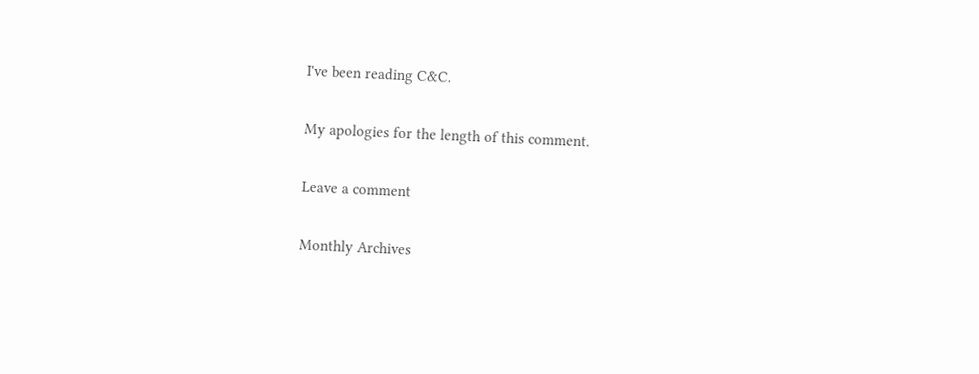I've been reading C&C.

My apologies for the length of this comment.

Leave a comment

Monthly Archives